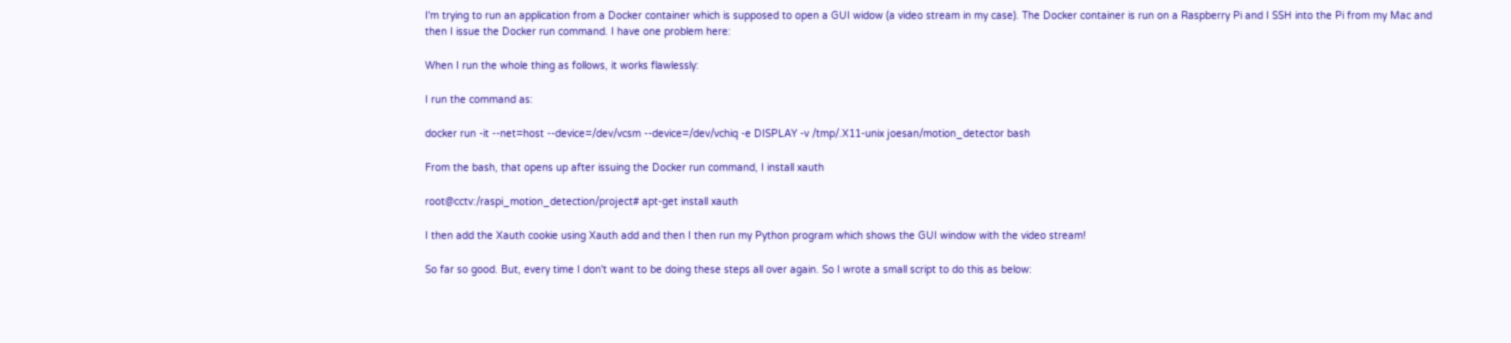I'm trying to run an application from a Docker container which is supposed to open a GUI widow (a video stream in my case). The Docker container is run on a Raspberry Pi and I SSH into the Pi from my Mac and then I issue the Docker run command. I have one problem here:

When I run the whole thing as follows, it works flawlessly:

I run the command as:

docker run -it --net=host --device=/dev/vcsm --device=/dev/vchiq -e DISPLAY -v /tmp/.X11-unix joesan/motion_detector bash

From the bash, that opens up after issuing the Docker run command, I install xauth

root@cctv:/raspi_motion_detection/project# apt-get install xauth

I then add the Xauth cookie using Xauth add and then I then run my Python program which shows the GUI window with the video stream!

So far so good. But, every time I don't want to be doing these steps all over again. So I wrote a small script to do this as below: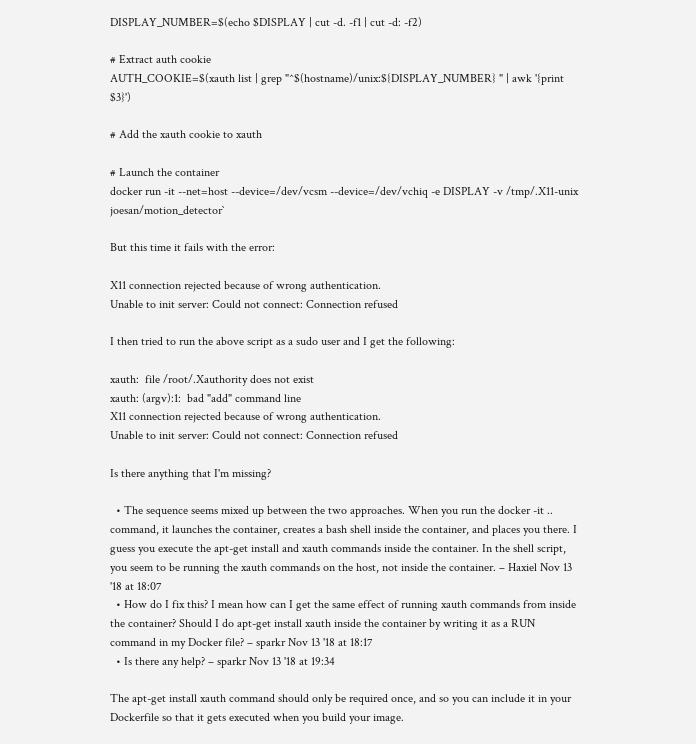DISPLAY_NUMBER=$(echo $DISPLAY | cut -d. -f1 | cut -d: -f2)

# Extract auth cookie
AUTH_COOKIE=$(xauth list | grep "^$(hostname)/unix:${DISPLAY_NUMBER} " | awk '{print $3}')

# Add the xauth cookie to xauth

# Launch the container
docker run -it --net=host --device=/dev/vcsm --device=/dev/vchiq -e DISPLAY -v /tmp/.X11-unix  joesan/motion_detector`

But this time it fails with the error:

X11 connection rejected because of wrong authentication.
Unable to init server: Could not connect: Connection refused

I then tried to run the above script as a sudo user and I get the following:

xauth:  file /root/.Xauthority does not exist
xauth: (argv):1:  bad "add" command line
X11 connection rejected because of wrong authentication.
Unable to init server: Could not connect: Connection refused

Is there anything that I'm missing?

  • The sequence seems mixed up between the two approaches. When you run the docker -it .. command, it launches the container, creates a bash shell inside the container, and places you there. I guess you execute the apt-get install and xauth commands inside the container. In the shell script, you seem to be running the xauth commands on the host, not inside the container. – Haxiel Nov 13 '18 at 18:07
  • How do I fix this? I mean how can I get the same effect of running xauth commands from inside the container? Should I do apt-get install xauth inside the container by writing it as a RUN command in my Docker file? – sparkr Nov 13 '18 at 18:17
  • Is there any help? – sparkr Nov 13 '18 at 19:34

The apt-get install xauth command should only be required once, and so you can include it in your Dockerfile so that it gets executed when you build your image.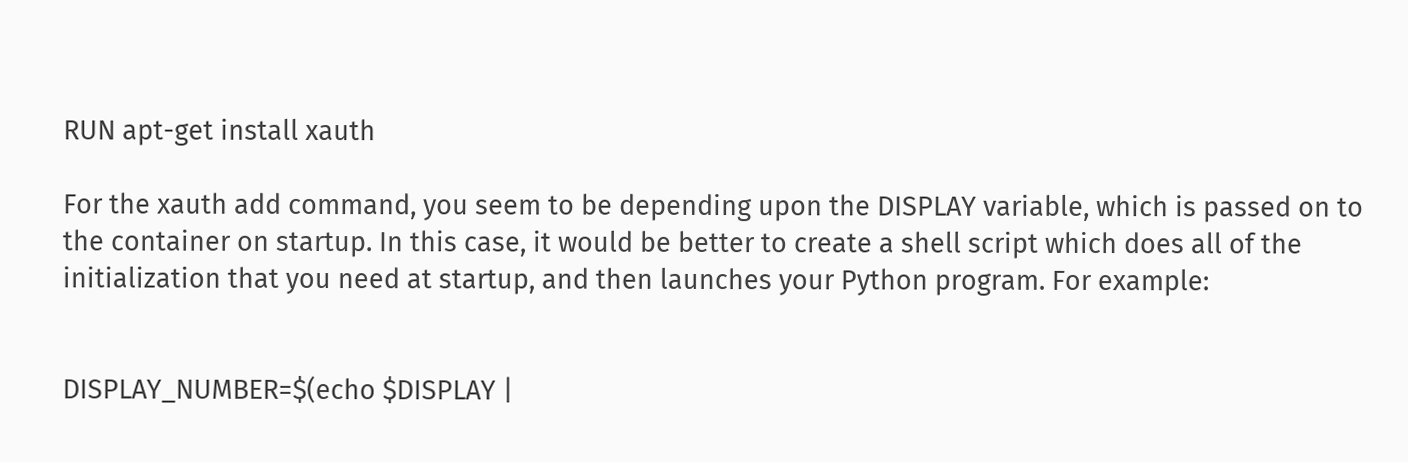RUN apt-get install xauth

For the xauth add command, you seem to be depending upon the DISPLAY variable, which is passed on to the container on startup. In this case, it would be better to create a shell script which does all of the initialization that you need at startup, and then launches your Python program. For example:


DISPLAY_NUMBER=$(echo $DISPLAY |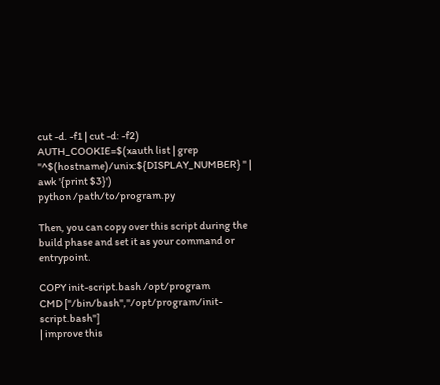cut -d. -f1 | cut -d: -f2)
AUTH_COOKIE=$(xauth list | grep "^$(hostname)/unix:${DISPLAY_NUMBER} " | awk '{print $3}')
python /path/to/program.py

Then, you can copy over this script during the build phase and set it as your command or entrypoint.

COPY init-script.bash /opt/program
CMD ["/bin/bash","/opt/program/init-script.bash"]
| improve this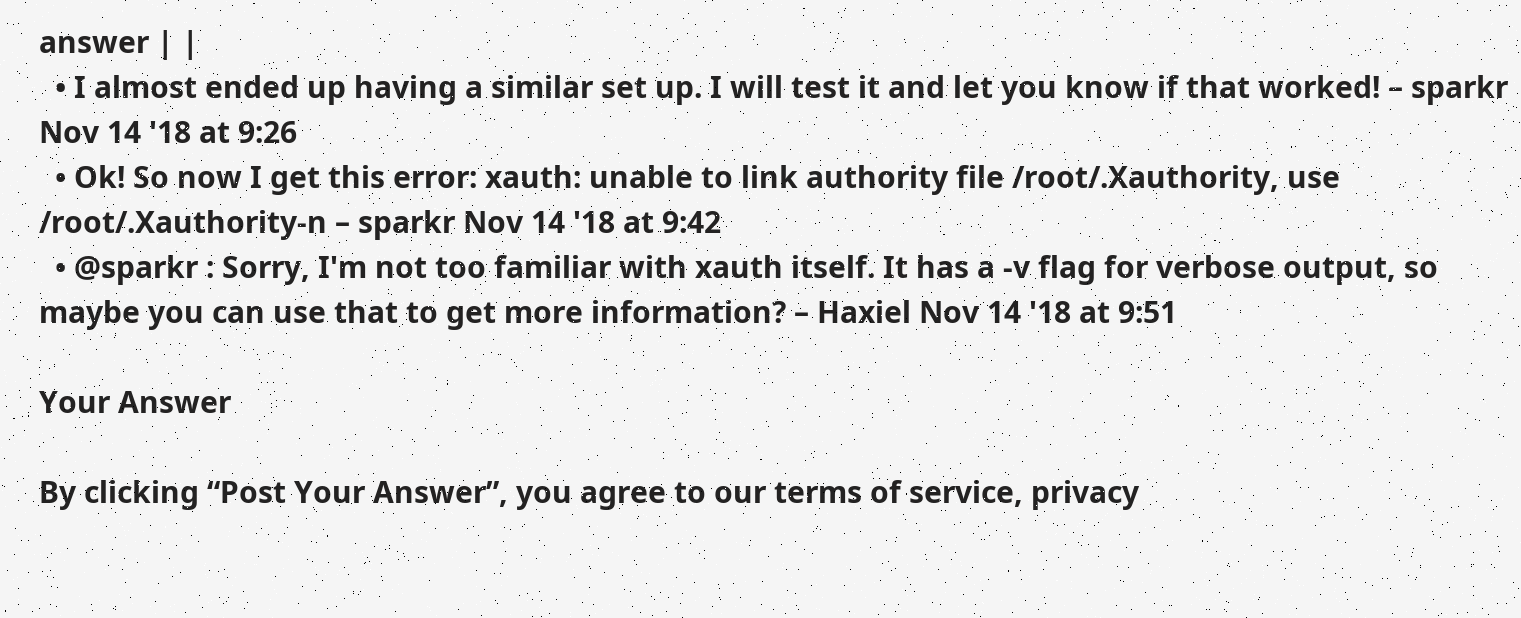answer | |
  • I almost ended up having a similar set up. I will test it and let you know if that worked! – sparkr Nov 14 '18 at 9:26
  • Ok! So now I get this error: xauth: unable to link authority file /root/.Xauthority, use /root/.Xauthority-n – sparkr Nov 14 '18 at 9:42
  • @sparkr : Sorry, I'm not too familiar with xauth itself. It has a -v flag for verbose output, so maybe you can use that to get more information? – Haxiel Nov 14 '18 at 9:51

Your Answer

By clicking “Post Your Answer”, you agree to our terms of service, privacy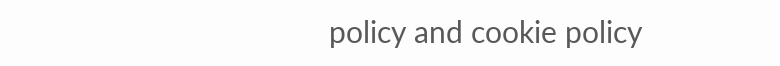policy and cookie policy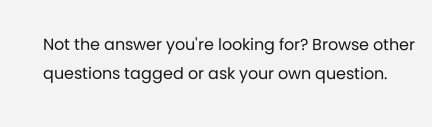Not the answer you're looking for? Browse other questions tagged or ask your own question.